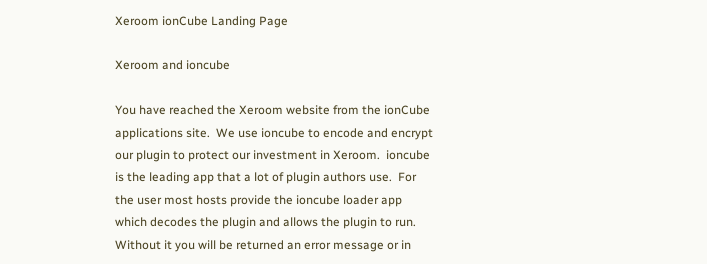Xeroom ionCube Landing Page

Xeroom and ioncube

You have reached the Xeroom website from the ionCube applications site.  We use ioncube to encode and encrypt our plugin to protect our investment in Xeroom.  ioncube is the leading app that a lot of plugin authors use.  For the user most hosts provide the ioncube loader app which decodes the plugin and allows the plugin to run.  Without it you will be returned an error message or in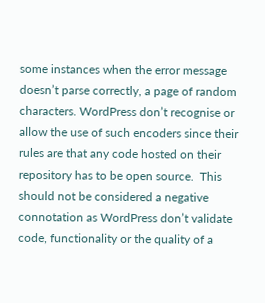some instances when the error message doesn’t parse correctly, a page of random characters. WordPress don’t recognise or allow the use of such encoders since their rules are that any code hosted on their repository has to be open source.  This should not be considered a negative connotation as WordPress don’t validate code, functionality or the quality of a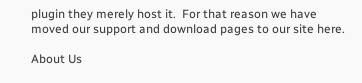plugin they merely host it.  For that reason we have moved our support and download pages to our site here.

About Us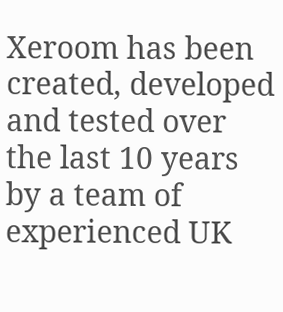Xeroom has been created, developed and tested over the last 10 years by a team of experienced UK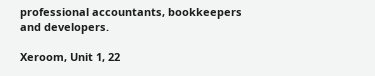professional accountants, bookkeepers and developers.

Xeroom, Unit 1, 22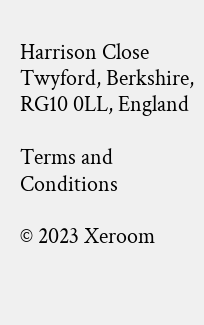Harrison Close
Twyford, Berkshire, RG10 0LL, England

Terms and Conditions

© 2023 Xeroom